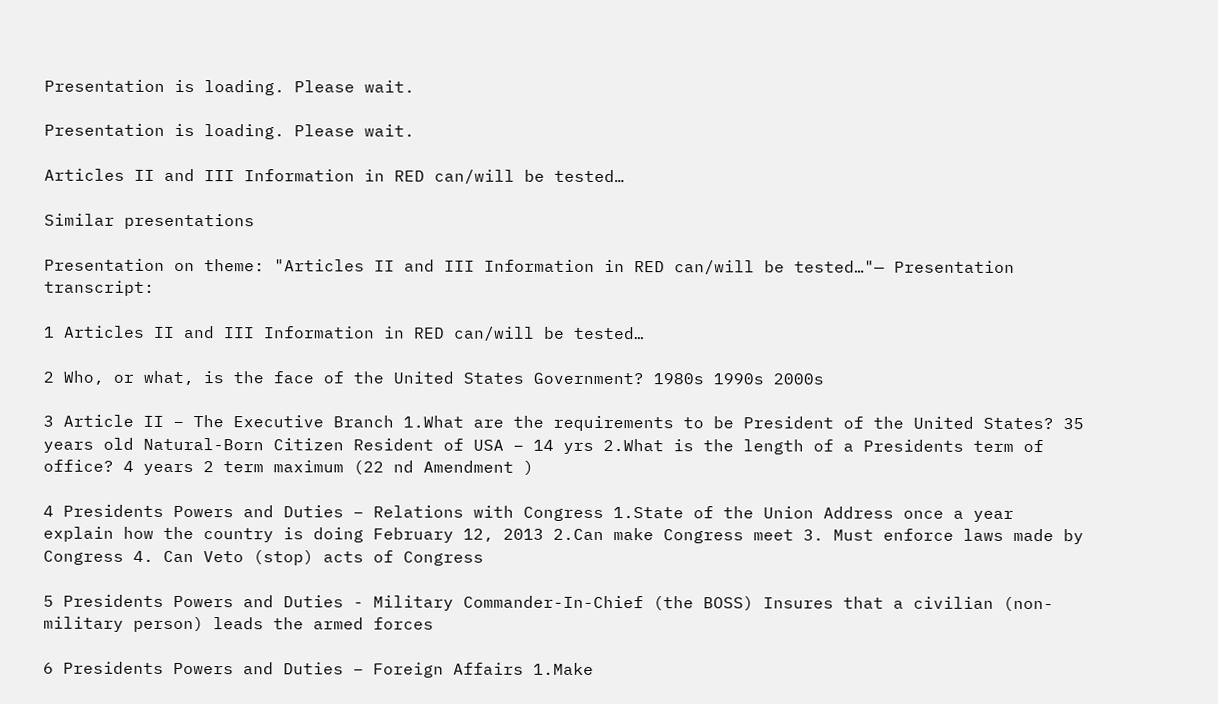Presentation is loading. Please wait.

Presentation is loading. Please wait.

Articles II and III Information in RED can/will be tested…

Similar presentations

Presentation on theme: "Articles II and III Information in RED can/will be tested…"— Presentation transcript:

1 Articles II and III Information in RED can/will be tested…

2 Who, or what, is the face of the United States Government? 1980s 1990s 2000s

3 Article II – The Executive Branch 1.What are the requirements to be President of the United States? 35 years old Natural-Born Citizen Resident of USA – 14 yrs 2.What is the length of a Presidents term of office? 4 years 2 term maximum (22 nd Amendment )

4 Presidents Powers and Duties – Relations with Congress 1.State of the Union Address once a year explain how the country is doing February 12, 2013 2.Can make Congress meet 3. Must enforce laws made by Congress 4. Can Veto (stop) acts of Congress

5 Presidents Powers and Duties - Military Commander-In-Chief (the BOSS) Insures that a civilian (non-military person) leads the armed forces

6 Presidents Powers and Duties – Foreign Affairs 1.Make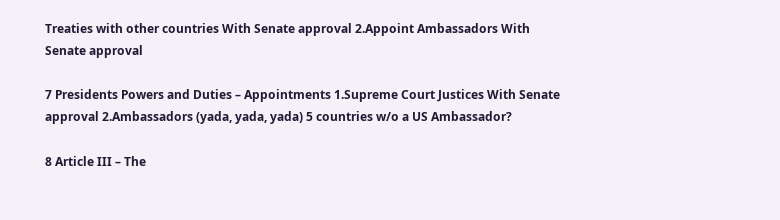Treaties with other countries With Senate approval 2.Appoint Ambassadors With Senate approval

7 Presidents Powers and Duties – Appointments 1.Supreme Court Justices With Senate approval 2.Ambassadors (yada, yada, yada) 5 countries w/o a US Ambassador?

8 Article III – The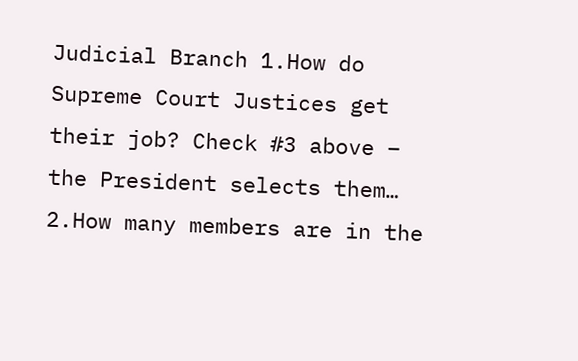Judicial Branch 1.How do Supreme Court Justices get their job? Check #3 above – the President selects them… 2.How many members are in the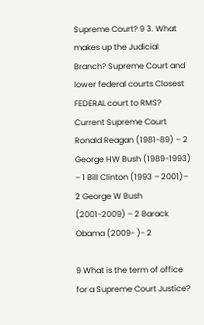Supreme Court? 9 3. What makes up the Judicial Branch? Supreme Court and lower federal courts Closest FEDERAL court to RMS? Current Supreme Court Ronald Reagan (1981-89) – 2 George HW Bush (1989-1993) – 1 Bill Clinton (1993 – 2001)– 2 George W Bush (2001-2009) – 2 Barack Obama (2009- )- 2

9 What is the term of office for a Supreme Court Justice?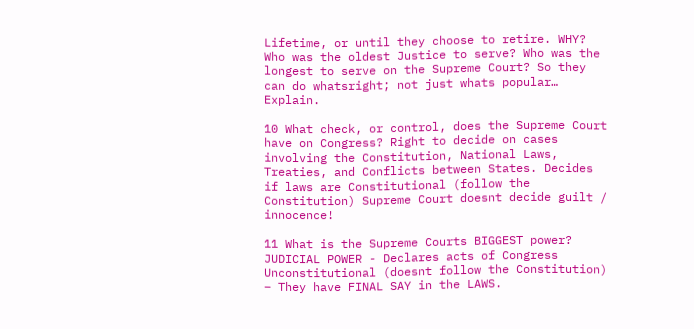Lifetime, or until they choose to retire. WHY? Who was the oldest Justice to serve? Who was the longest to serve on the Supreme Court? So they can do whatsright; not just whats popular… Explain.

10 What check, or control, does the Supreme Court have on Congress? Right to decide on cases involving the Constitution, National Laws, Treaties, and Conflicts between States. Decides if laws are Constitutional (follow the Constitution) Supreme Court doesnt decide guilt / innocence!

11 What is the Supreme Courts BIGGEST power? JUDICIAL POWER - Declares acts of Congress Unconstitutional (doesnt follow the Constitution) – They have FINAL SAY in the LAWS.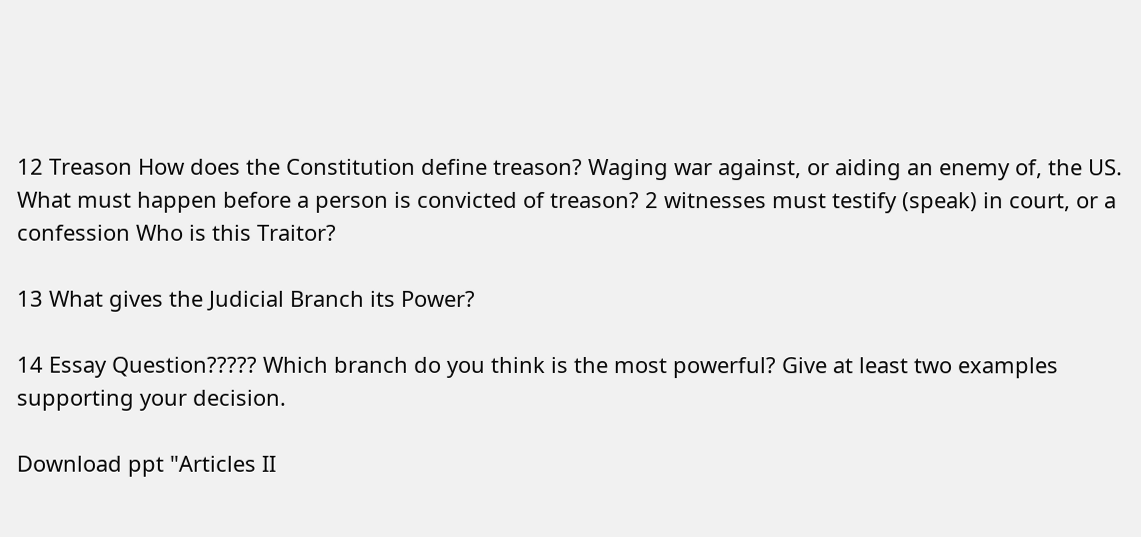12 Treason How does the Constitution define treason? Waging war against, or aiding an enemy of, the US. What must happen before a person is convicted of treason? 2 witnesses must testify (speak) in court, or a confession Who is this Traitor?

13 What gives the Judicial Branch its Power?

14 Essay Question????? Which branch do you think is the most powerful? Give at least two examples supporting your decision.

Download ppt "Articles II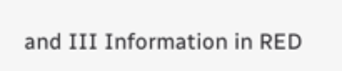and III Information in RED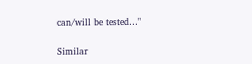can/will be tested…"

Similar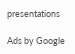presentations

Ads by Google